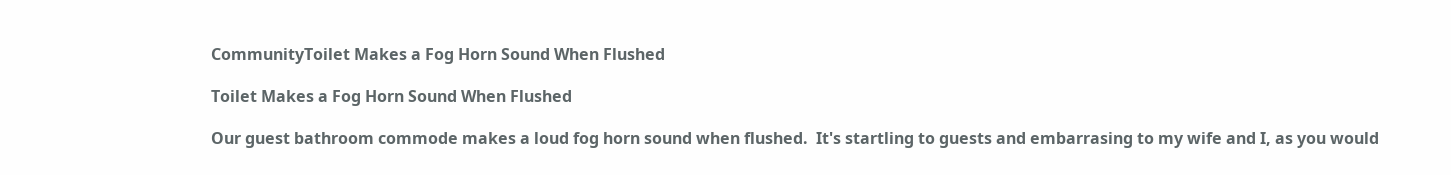CommunityToilet Makes a Fog Horn Sound When Flushed

Toilet Makes a Fog Horn Sound When Flushed

Our guest bathroom commode makes a loud fog horn sound when flushed.  It's startling to guests and embarrasing to my wife and I, as you would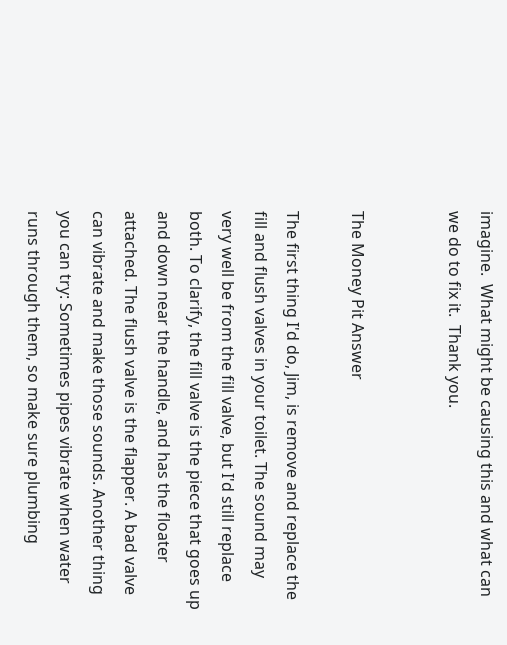imagine.  What might be causing this and what can we do to fix it.  Thank you.


The Money Pit Answer

The first thing I'd do, Jim, is remove and replace the fill and flush valves in your toilet. The sound may very well be from the fill valve, but I'd still replace both. To clarify, the fill valve is the piece that goes up and down near the handle, and has the floater attached. The flush valve is the flapper. A bad valve can vibrate and make those sounds. Another thing you can try: Sometimes pipes vibrate when water runs through them, so make sure plumbing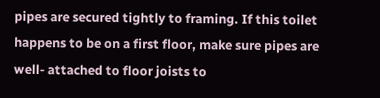pipes are secured tightly to framing. If this toilet happens to be on a first floor, make sure pipes are well- attached to floor joists to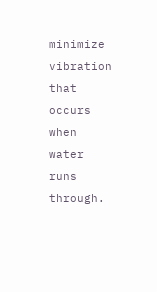minimize vibration that occurs when water runs through.